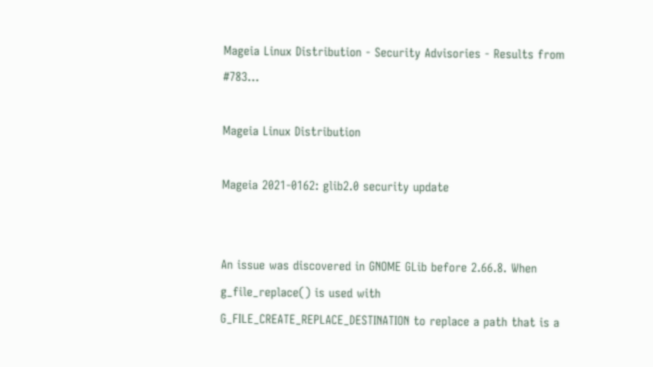Mageia Linux Distribution - Security Advisories - Results from #783...

Mageia Linux Distribution

Mageia 2021-0162: glib2.0 security update


An issue was discovered in GNOME GLib before 2.66.8. When g_file_replace() is used with G_FILE_CREATE_REPLACE_DESTINATION to replace a path that is a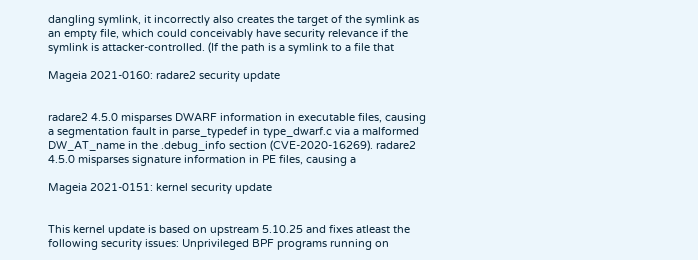dangling symlink, it incorrectly also creates the target of the symlink as an empty file, which could conceivably have security relevance if the symlink is attacker-controlled. (If the path is a symlink to a file that

Mageia 2021-0160: radare2 security update


radare2 4.5.0 misparses DWARF information in executable files, causing a segmentation fault in parse_typedef in type_dwarf.c via a malformed DW_AT_name in the .debug_info section (CVE-2020-16269). radare2 4.5.0 misparses signature information in PE files, causing a

Mageia 2021-0151: kernel security update


This kernel update is based on upstream 5.10.25 and fixes atleast the following security issues: Unprivileged BPF programs running on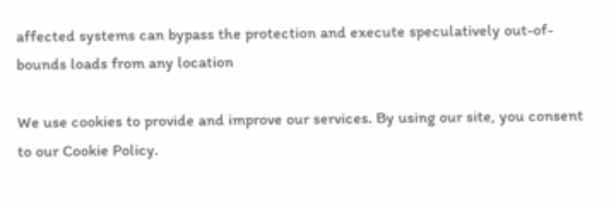affected systems can bypass the protection and execute speculatively out-of-bounds loads from any location

We use cookies to provide and improve our services. By using our site, you consent to our Cookie Policy.